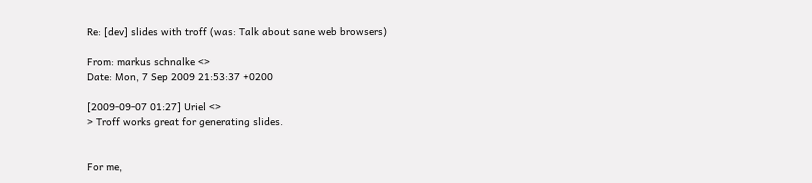Re: [dev] slides with troff (was: Talk about sane web browsers)

From: markus schnalke <>
Date: Mon, 7 Sep 2009 21:53:37 +0200

[2009-09-07 01:27] Uriel <>
> Troff works great for generating slides.


For me,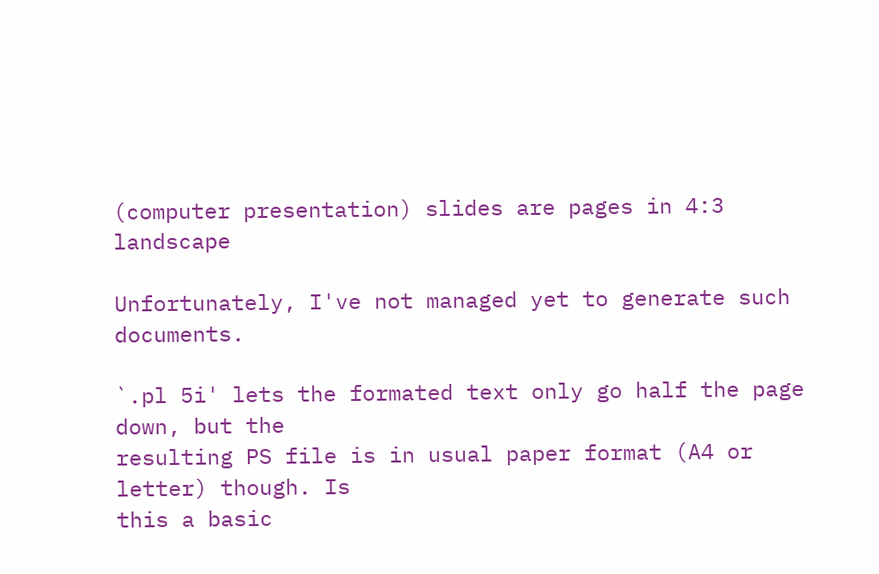(computer presentation) slides are pages in 4:3 landscape

Unfortunately, I've not managed yet to generate such documents.

`.pl 5i' lets the formated text only go half the page down, but the
resulting PS file is in usual paper format (A4 or letter) though. Is
this a basic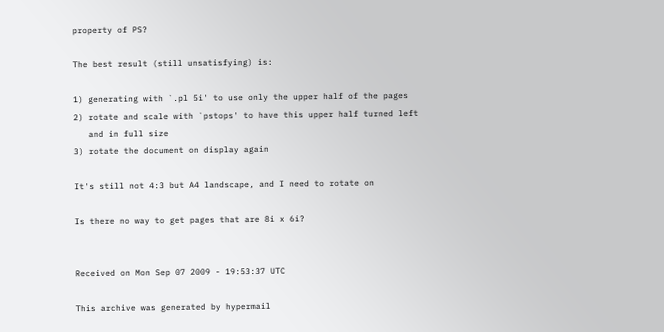property of PS?

The best result (still unsatisfying) is:

1) generating with `.pl 5i' to use only the upper half of the pages
2) rotate and scale with `pstops' to have this upper half turned left
   and in full size
3) rotate the document on display again

It's still not 4:3 but A4 landscape, and I need to rotate on

Is there no way to get pages that are 8i x 6i?


Received on Mon Sep 07 2009 - 19:53:37 UTC

This archive was generated by hypermail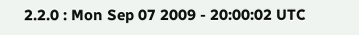2.2.0 : Mon Sep 07 2009 - 20:00:02 UTC